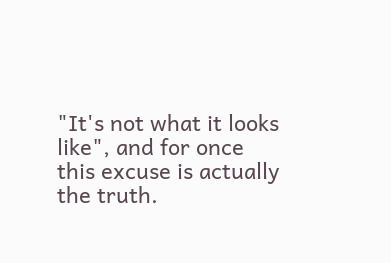"It's not what it looks like", and for once this excuse is actually the truth.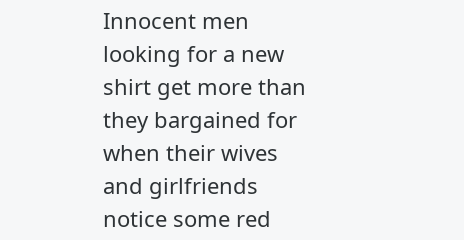Innocent men looking for a new shirt get more than they bargained for when their wives and girlfriends notice some red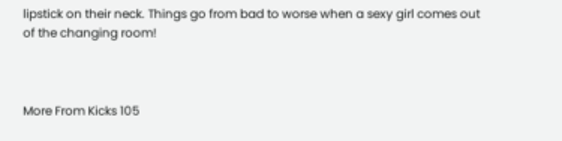lipstick on their neck. Things go from bad to worse when a sexy girl comes out of the changing room!



More From Kicks 105